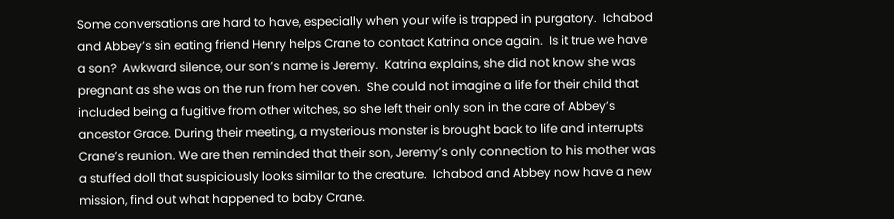Some conversations are hard to have, especially when your wife is trapped in purgatory.  Ichabod and Abbey’s sin eating friend Henry helps Crane to contact Katrina once again.  Is it true we have a son?  Awkward silence, our son’s name is Jeremy.  Katrina explains, she did not know she was pregnant as she was on the run from her coven.  She could not imagine a life for their child that included being a fugitive from other witches, so she left their only son in the care of Abbey’s ancestor Grace. During their meeting, a mysterious monster is brought back to life and interrupts Crane’s reunion. We are then reminded that their son, Jeremy’s only connection to his mother was a stuffed doll that suspiciously looks similar to the creature.  Ichabod and Abbey now have a new mission, find out what happened to baby Crane.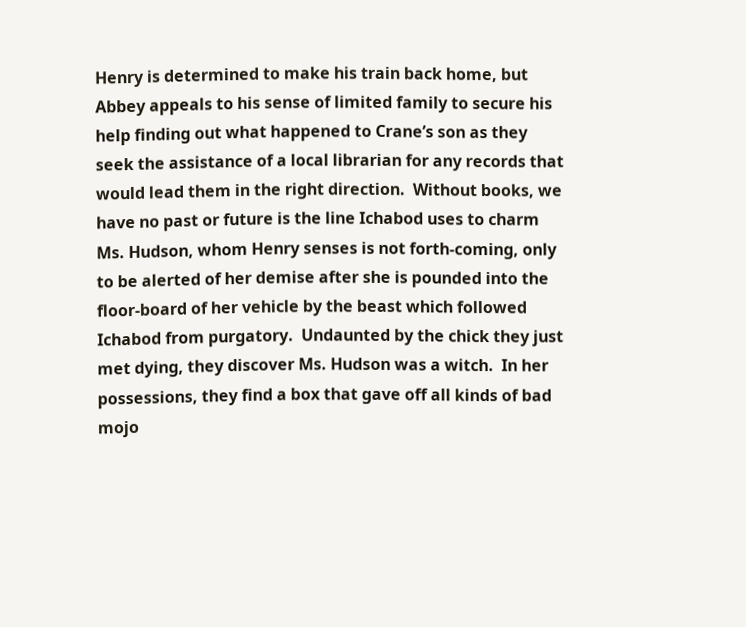Henry is determined to make his train back home, but Abbey appeals to his sense of limited family to secure his help finding out what happened to Crane’s son as they seek the assistance of a local librarian for any records that would lead them in the right direction.  Without books, we have no past or future is the line Ichabod uses to charm Ms. Hudson, whom Henry senses is not forth-coming, only to be alerted of her demise after she is pounded into the floor-board of her vehicle by the beast which followed Ichabod from purgatory.  Undaunted by the chick they just met dying, they discover Ms. Hudson was a witch.  In her possessions, they find a box that gave off all kinds of bad mojo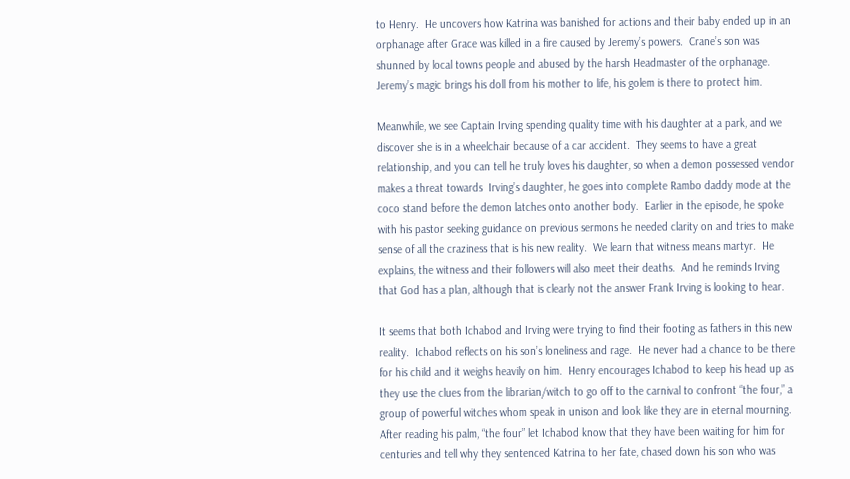to Henry.  He uncovers how Katrina was banished for actions and their baby ended up in an orphanage after Grace was killed in a fire caused by Jeremy’s powers.  Crane’s son was shunned by local towns people and abused by the harsh Headmaster of the orphanage.  Jeremy’s magic brings his doll from his mother to life, his golem is there to protect him.

Meanwhile, we see Captain Irving spending quality time with his daughter at a park, and we discover she is in a wheelchair because of a car accident.  They seems to have a great relationship, and you can tell he truly loves his daughter, so when a demon possessed vendor makes a threat towards  Irving’s daughter, he goes into complete Rambo daddy mode at the coco stand before the demon latches onto another body.  Earlier in the episode, he spoke with his pastor seeking guidance on previous sermons he needed clarity on and tries to make sense of all the craziness that is his new reality.  We learn that witness means martyr.  He explains, the witness and their followers will also meet their deaths.  And he reminds Irving that God has a plan, although that is clearly not the answer Frank Irving is looking to hear.

It seems that both Ichabod and Irving were trying to find their footing as fathers in this new reality.  Ichabod reflects on his son’s loneliness and rage.  He never had a chance to be there for his child and it weighs heavily on him.  Henry encourages Ichabod to keep his head up as they use the clues from the librarian/witch to go off to the carnival to confront “the four,” a group of powerful witches whom speak in unison and look like they are in eternal mourning.  After reading his palm, “the four” let Ichabod know that they have been waiting for him for centuries and tell why they sentenced Katrina to her fate, chased down his son who was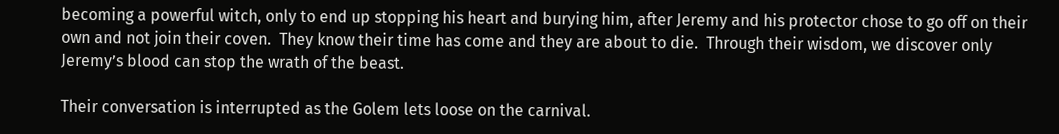becoming a powerful witch, only to end up stopping his heart and burying him, after Jeremy and his protector chose to go off on their own and not join their coven.  They know their time has come and they are about to die.  Through their wisdom, we discover only Jeremy’s blood can stop the wrath of the beast.

Their conversation is interrupted as the Golem lets loose on the carnival.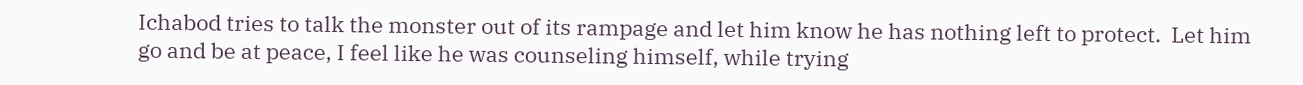Ichabod tries to talk the monster out of its rampage and let him know he has nothing left to protect.  Let him go and be at peace, I feel like he was counseling himself, while trying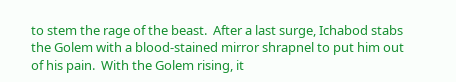to stem the rage of the beast.  After a last surge, Ichabod stabs the Golem with a blood-stained mirror shrapnel to put him out of his pain.  With the Golem rising, it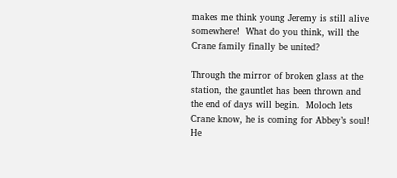makes me think young Jeremy is still alive somewhere!  What do you think, will the Crane family finally be united?

Through the mirror of broken glass at the station, the gauntlet has been thrown and the end of days will begin.  Moloch lets Crane know, he is coming for Abbey’s soul!  He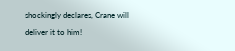shockingly declares, Crane will deliver it to him!